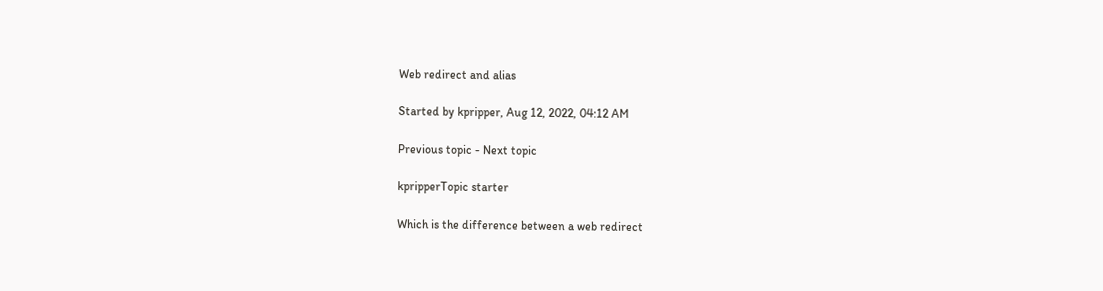Web redirect and alias

Started by kpripper, Aug 12, 2022, 04:12 AM

Previous topic - Next topic

kpripperTopic starter

Which is the difference between a web redirect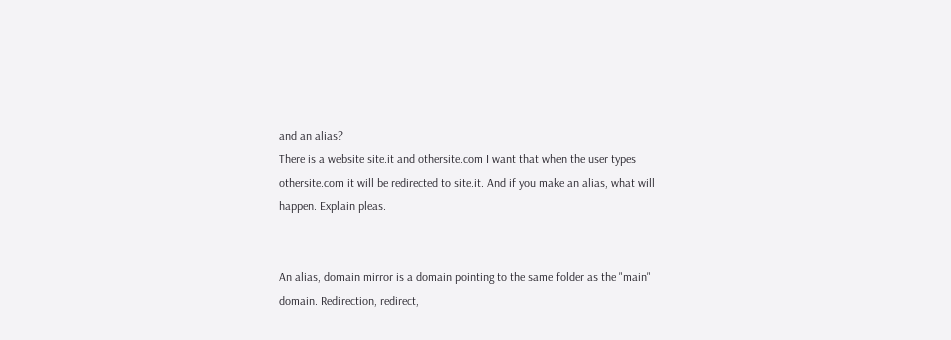and an alias?
There is a website site.it and othersite.com I want that when the user types othersite.com it will be redirected to site.it. And if you make an alias, what will happen. Explain pleas.


An alias, domain mirror is a domain pointing to the same folder as the "main" domain. Redirection, redirect,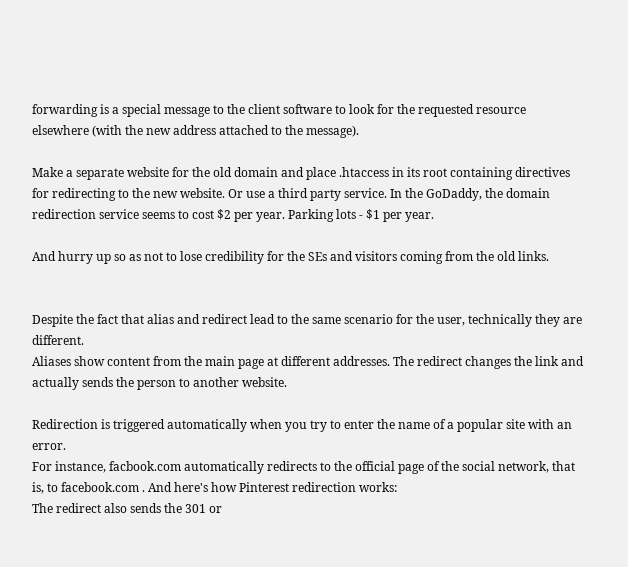forwarding is a special message to the client software to look for the requested resource elsewhere (with the new address attached to the message).

Make a separate website for the old domain and place .htaccess in its root containing directives for redirecting to the new website. Or use a third party service. In the GoDaddy, the domain redirection service seems to cost $2 per year. Parking lots - $1 per year.

And hurry up so as not to lose credibility for the SEs and visitors coming from the old links.


Despite the fact that alias and redirect lead to the same scenario for the user, technically they are different.
Aliases show content from the main page at different addresses. The redirect changes the link and actually sends the person to another website.

Redirection is triggered automatically when you try to enter the name of a popular site with an error.
For instance, facbook.com automatically redirects to the official page of the social network, that is, to facebook.com . And here's how Pinterest redirection works:
The redirect also sends the 301 or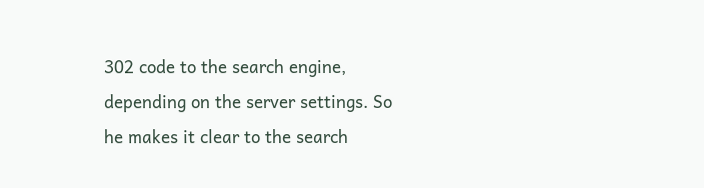302 code to the search engine, depending on the server settings. So he makes it clear to the search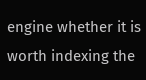engine whether it is worth indexing the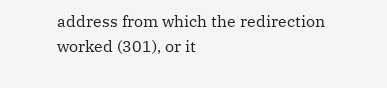address from which the redirection worked (301), or it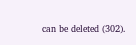can be deleted (302).